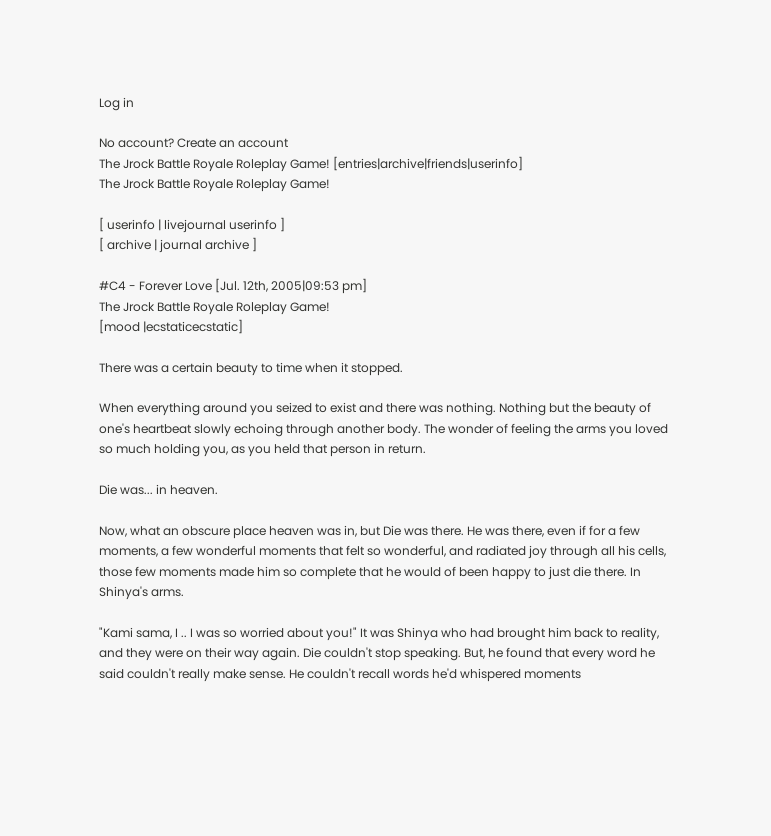Log in

No account? Create an account
The Jrock Battle Royale Roleplay Game! [entries|archive|friends|userinfo]
The Jrock Battle Royale Roleplay Game!

[ userinfo | livejournal userinfo ]
[ archive | journal archive ]

#C4 - Forever Love [Jul. 12th, 2005|09:53 pm]
The Jrock Battle Royale Roleplay Game!
[mood |ecstaticecstatic]

There was a certain beauty to time when it stopped.

When everything around you seized to exist and there was nothing. Nothing but the beauty of one's heartbeat slowly echoing through another body. The wonder of feeling the arms you loved so much holding you, as you held that person in return.

Die was... in heaven.

Now, what an obscure place heaven was in, but Die was there. He was there, even if for a few moments, a few wonderful moments that felt so wonderful, and radiated joy through all his cells, those few moments made him so complete that he would of been happy to just die there. In Shinya's arms.

"Kami sama, I .. I was so worried about you!" It was Shinya who had brought him back to reality, and they were on their way again. Die couldn't stop speaking. But, he found that every word he said couldn't really make sense. He couldn't recall words he'd whispered moments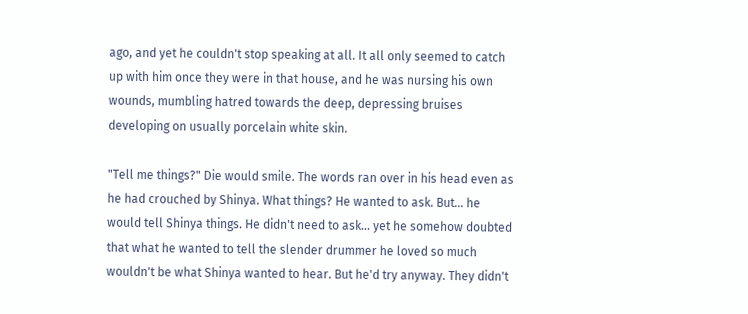ago, and yet he couldn't stop speaking at all. It all only seemed to catch up with him once they were in that house, and he was nursing his own wounds, mumbling hatred towards the deep, depressing bruises developing on usually porcelain white skin.

"Tell me things?" Die would smile. The words ran over in his head even as he had crouched by Shinya. What things? He wanted to ask. But... he would tell Shinya things. He didn't need to ask... yet he somehow doubted that what he wanted to tell the slender drummer he loved so much wouldn't be what Shinya wanted to hear. But he'd try anyway. They didn't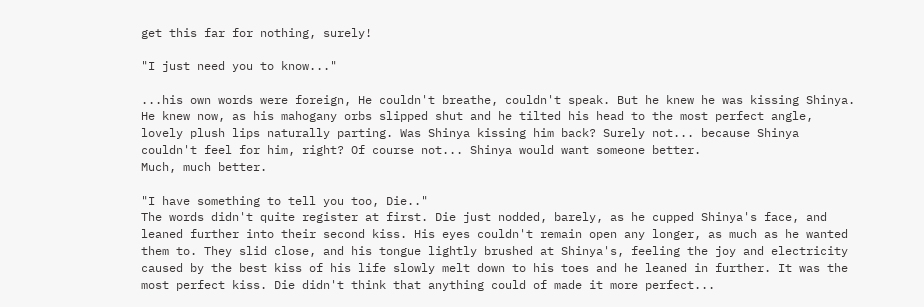get this far for nothing, surely!

"I just need you to know..."

...his own words were foreign, He couldn't breathe, couldn't speak. But he knew he was kissing Shinya. He knew now, as his mahogany orbs slipped shut and he tilted his head to the most perfect angle, lovely plush lips naturally parting. Was Shinya kissing him back? Surely not... because Shinya couldn't feel for him, right? Of course not... Shinya would want someone better.
Much, much better.

"I have something to tell you too, Die.."
The words didn't quite register at first. Die just nodded, barely, as he cupped Shinya's face, and leaned further into their second kiss. His eyes couldn't remain open any longer, as much as he wanted them to. They slid close, and his tongue lightly brushed at Shinya's, feeling the joy and electricity caused by the best kiss of his life slowly melt down to his toes and he leaned in further. It was the most perfect kiss. Die didn't think that anything could of made it more perfect...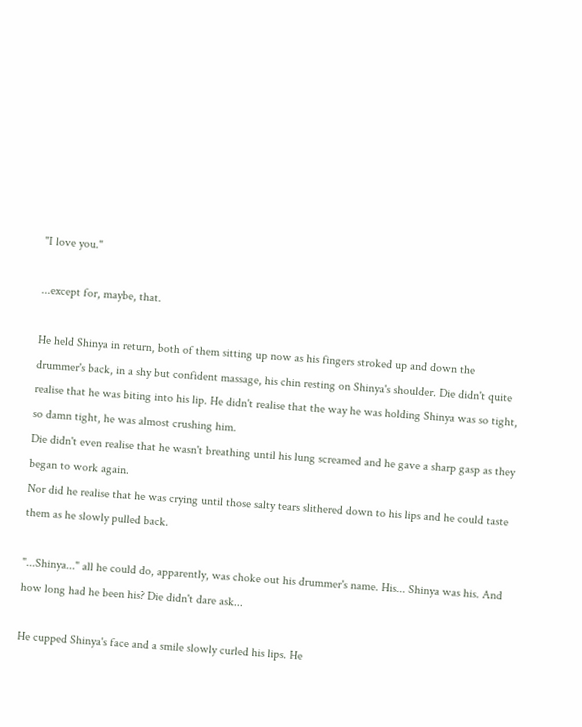"I love you."

...except for, maybe, that.

He held Shinya in return, both of them sitting up now as his fingers stroked up and down the drummer's back, in a shy but confident massage, his chin resting on Shinya's shoulder. Die didn't quite realise that he was biting into his lip. He didn't realise that the way he was holding Shinya was so tight, so damn tight, he was almost crushing him.
Die didn't even realise that he wasn't breathing until his lung screamed and he gave a sharp gasp as they began to work again.
Nor did he realise that he was crying until those salty tears slithered down to his lips and he could taste them as he slowly pulled back.

"...Shinya..." all he could do, apparently, was choke out his drummer's name. His... Shinya was his. And how long had he been his? Die didn't dare ask...

He cupped Shinya's face and a smile slowly curled his lips. He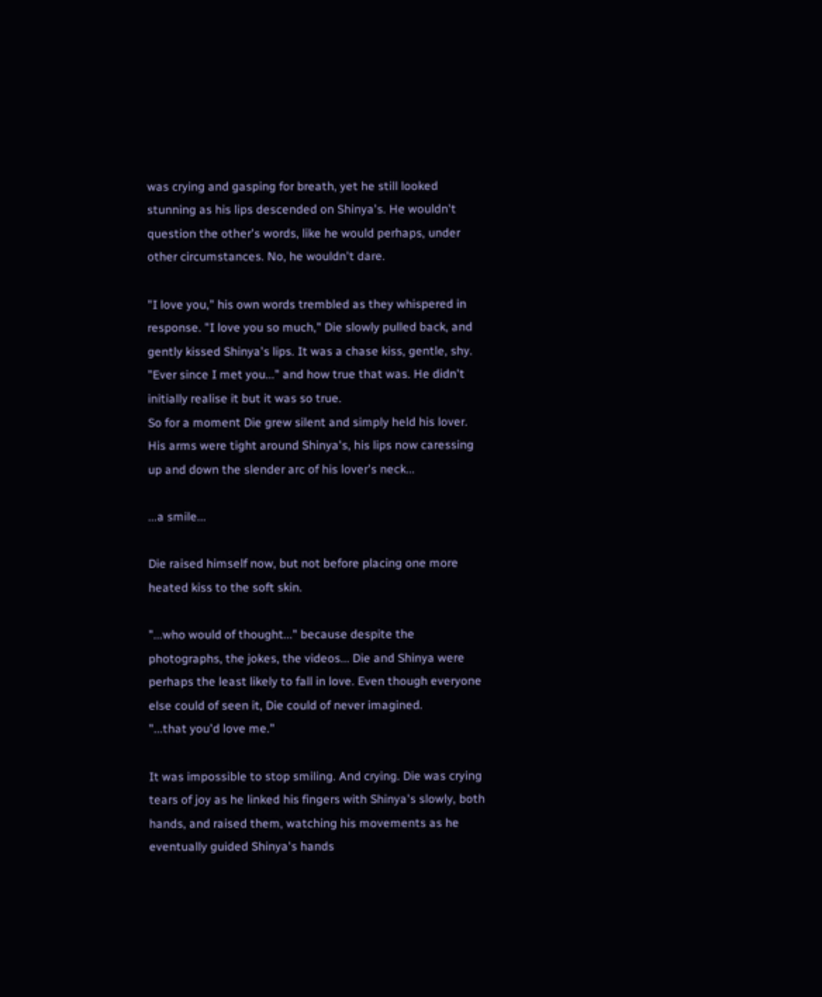was crying and gasping for breath, yet he still looked stunning as his lips descended on Shinya's. He wouldn't question the other's words, like he would perhaps, under other circumstances. No, he wouldn't dare.

"I love you," his own words trembled as they whispered in response. "I love you so much," Die slowly pulled back, and gently kissed Shinya's lips. It was a chase kiss, gentle, shy. "Ever since I met you..." and how true that was. He didn't initially realise it but it was so true.
So for a moment Die grew silent and simply held his lover. His arms were tight around Shinya's, his lips now caressing up and down the slender arc of his lover's neck...

...a smile...

Die raised himself now, but not before placing one more heated kiss to the soft skin.

"...who would of thought..." because despite the photographs, the jokes, the videos... Die and Shinya were perhaps the least likely to fall in love. Even though everyone else could of seen it, Die could of never imagined.
"...that you'd love me."

It was impossible to stop smiling. And crying. Die was crying tears of joy as he linked his fingers with Shinya's slowly, both hands, and raised them, watching his movements as he eventually guided Shinya's hands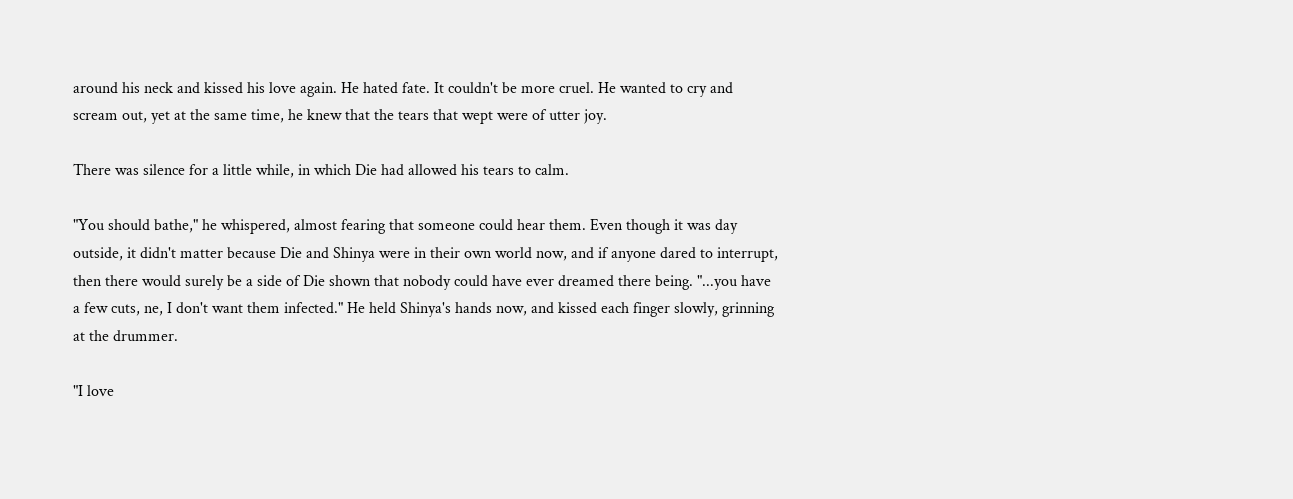around his neck and kissed his love again. He hated fate. It couldn't be more cruel. He wanted to cry and scream out, yet at the same time, he knew that the tears that wept were of utter joy.

There was silence for a little while, in which Die had allowed his tears to calm.

"You should bathe," he whispered, almost fearing that someone could hear them. Even though it was day outside, it didn't matter because Die and Shinya were in their own world now, and if anyone dared to interrupt, then there would surely be a side of Die shown that nobody could have ever dreamed there being. "...you have a few cuts, ne, I don't want them infected." He held Shinya's hands now, and kissed each finger slowly, grinning at the drummer.

"I love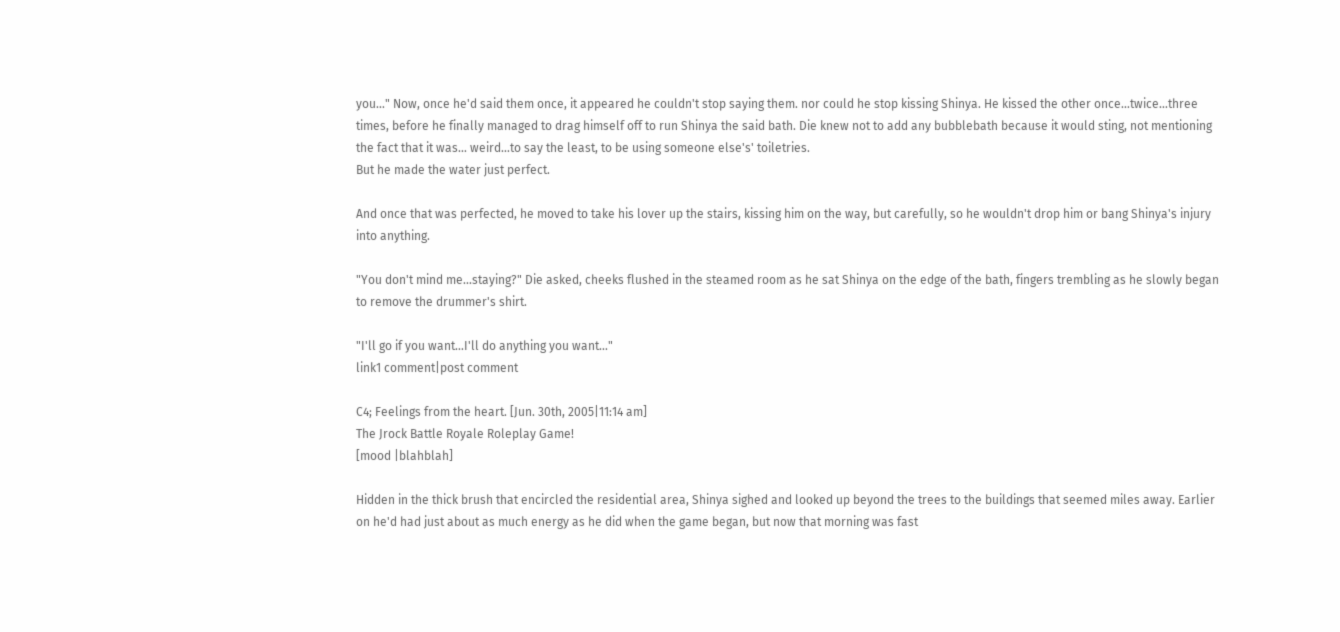you..." Now, once he'd said them once, it appeared he couldn't stop saying them. nor could he stop kissing Shinya. He kissed the other once...twice...three times, before he finally managed to drag himself off to run Shinya the said bath. Die knew not to add any bubblebath because it would sting, not mentioning the fact that it was... weird...to say the least, to be using someone else's' toiletries.
But he made the water just perfect.

And once that was perfected, he moved to take his lover up the stairs, kissing him on the way, but carefully, so he wouldn't drop him or bang Shinya's injury into anything.

"You don't mind me...staying?" Die asked, cheeks flushed in the steamed room as he sat Shinya on the edge of the bath, fingers trembling as he slowly began to remove the drummer's shirt.

"I'll go if you want...I'll do anything you want..."
link1 comment|post comment

C4; Feelings from the heart. [Jun. 30th, 2005|11:14 am]
The Jrock Battle Royale Roleplay Game!
[mood |blahblah]

Hidden in the thick brush that encircled the residential area, Shinya sighed and looked up beyond the trees to the buildings that seemed miles away. Earlier on he'd had just about as much energy as he did when the game began, but now that morning was fast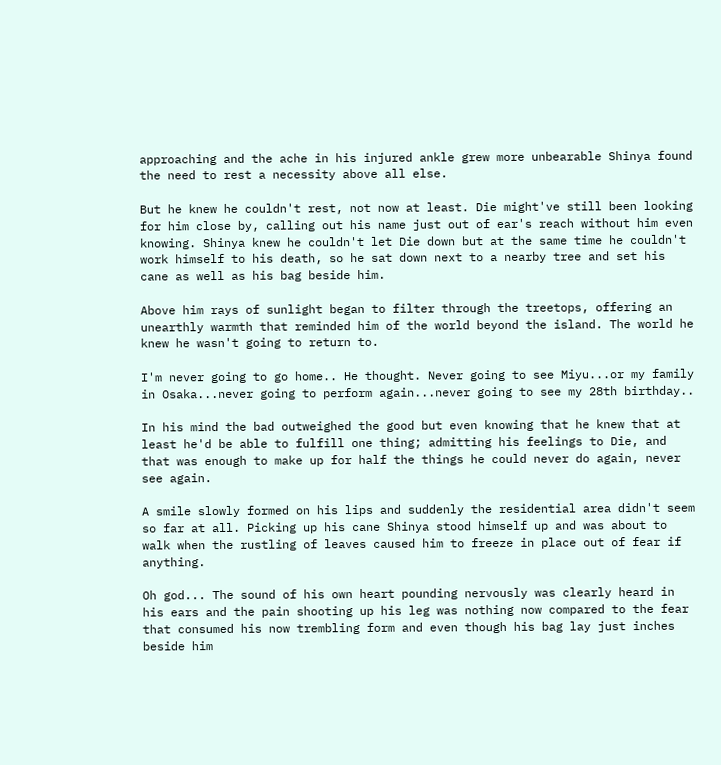approaching and the ache in his injured ankle grew more unbearable Shinya found the need to rest a necessity above all else.

But he knew he couldn't rest, not now at least. Die might've still been looking for him close by, calling out his name just out of ear's reach without him even knowing. Shinya knew he couldn't let Die down but at the same time he couldn't work himself to his death, so he sat down next to a nearby tree and set his cane as well as his bag beside him.

Above him rays of sunlight began to filter through the treetops, offering an unearthly warmth that reminded him of the world beyond the island. The world he knew he wasn't going to return to.

I'm never going to go home.. He thought. Never going to see Miyu...or my family in Osaka...never going to perform again...never going to see my 28th birthday..

In his mind the bad outweighed the good but even knowing that he knew that at least he'd be able to fulfill one thing; admitting his feelings to Die, and that was enough to make up for half the things he could never do again, never see again.

A smile slowly formed on his lips and suddenly the residential area didn't seem so far at all. Picking up his cane Shinya stood himself up and was about to walk when the rustling of leaves caused him to freeze in place out of fear if anything.

Oh god... The sound of his own heart pounding nervously was clearly heard in his ears and the pain shooting up his leg was nothing now compared to the fear that consumed his now trembling form and even though his bag lay just inches beside him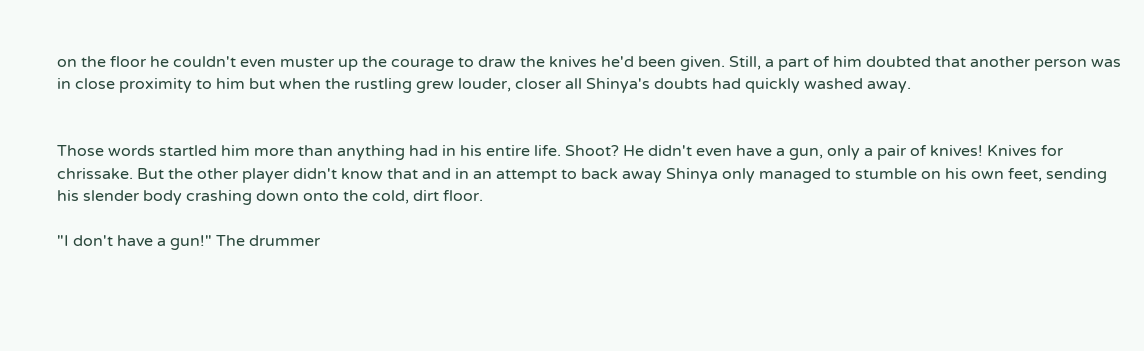on the floor he couldn't even muster up the courage to draw the knives he'd been given. Still, a part of him doubted that another person was in close proximity to him but when the rustling grew louder, closer all Shinya's doubts had quickly washed away.


Those words startled him more than anything had in his entire life. Shoot? He didn't even have a gun, only a pair of knives! Knives for chrissake. But the other player didn't know that and in an attempt to back away Shinya only managed to stumble on his own feet, sending his slender body crashing down onto the cold, dirt floor.

"I don't have a gun!" The drummer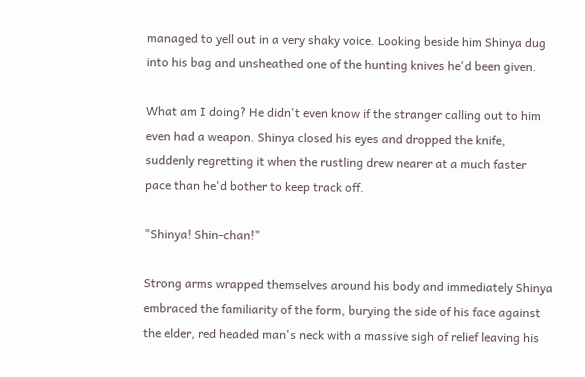managed to yell out in a very shaky voice. Looking beside him Shinya dug into his bag and unsheathed one of the hunting knives he'd been given.

What am I doing? He didn't even know if the stranger calling out to him even had a weapon. Shinya closed his eyes and dropped the knife, suddenly regretting it when the rustling drew nearer at a much faster pace than he'd bother to keep track off.

"Shinya! Shin-chan!"

Strong arms wrapped themselves around his body and immediately Shinya embraced the familiarity of the form, burying the side of his face against the elder, red headed man's neck with a massive sigh of relief leaving his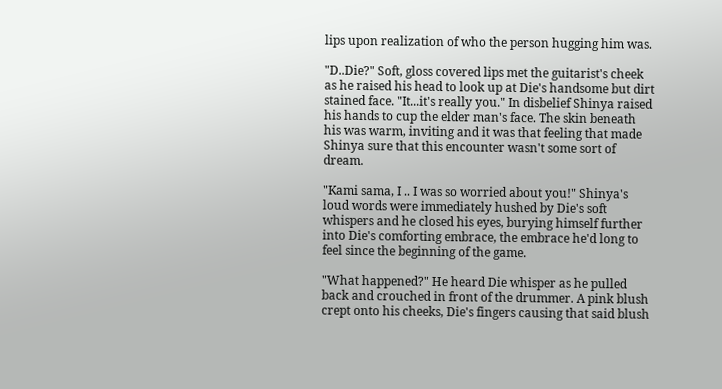lips upon realization of who the person hugging him was.

"D..Die?" Soft, gloss covered lips met the guitarist's cheek as he raised his head to look up at Die's handsome but dirt stained face. "It...it's really you." In disbelief Shinya raised his hands to cup the elder man's face. The skin beneath his was warm, inviting and it was that feeling that made Shinya sure that this encounter wasn't some sort of dream.

"Kami sama, I .. I was so worried about you!" Shinya's loud words were immediately hushed by Die's soft whispers and he closed his eyes, burying himself further into Die's comforting embrace, the embrace he'd long to feel since the beginning of the game.

"What happened?" He heard Die whisper as he pulled back and crouched in front of the drummer. A pink blush crept onto his cheeks, Die's fingers causing that said blush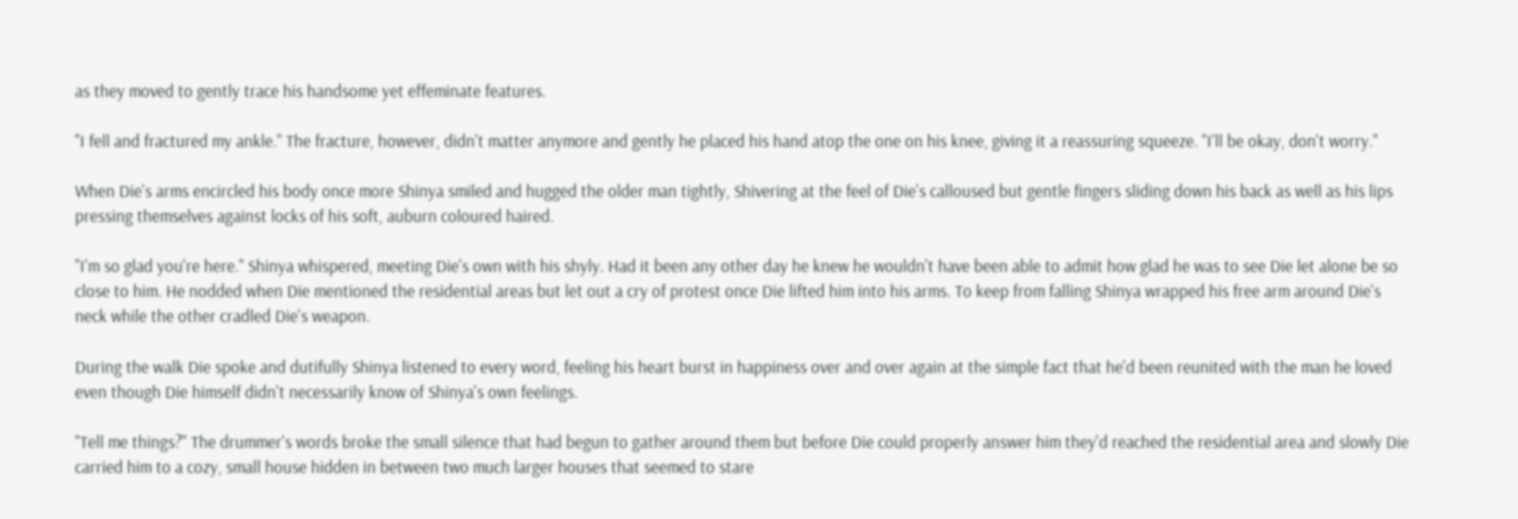as they moved to gently trace his handsome yet effeminate features.

"I fell and fractured my ankle." The fracture, however, didn't matter anymore and gently he placed his hand atop the one on his knee, giving it a reassuring squeeze. "I'll be okay, don't worry."

When Die's arms encircled his body once more Shinya smiled and hugged the older man tightly, Shivering at the feel of Die's calloused but gentle fingers sliding down his back as well as his lips pressing themselves against locks of his soft, auburn coloured haired.

"I'm so glad you're here." Shinya whispered, meeting Die's own with his shyly. Had it been any other day he knew he wouldn't have been able to admit how glad he was to see Die let alone be so close to him. He nodded when Die mentioned the residential areas but let out a cry of protest once Die lifted him into his arms. To keep from falling Shinya wrapped his free arm around Die's neck while the other cradled Die's weapon.

During the walk Die spoke and dutifully Shinya listened to every word, feeling his heart burst in happiness over and over again at the simple fact that he'd been reunited with the man he loved even though Die himself didn't necessarily know of Shinya's own feelings.

"Tell me things?" The drummer's words broke the small silence that had begun to gather around them but before Die could properly answer him they'd reached the residential area and slowly Die carried him to a cozy, small house hidden in between two much larger houses that seemed to stare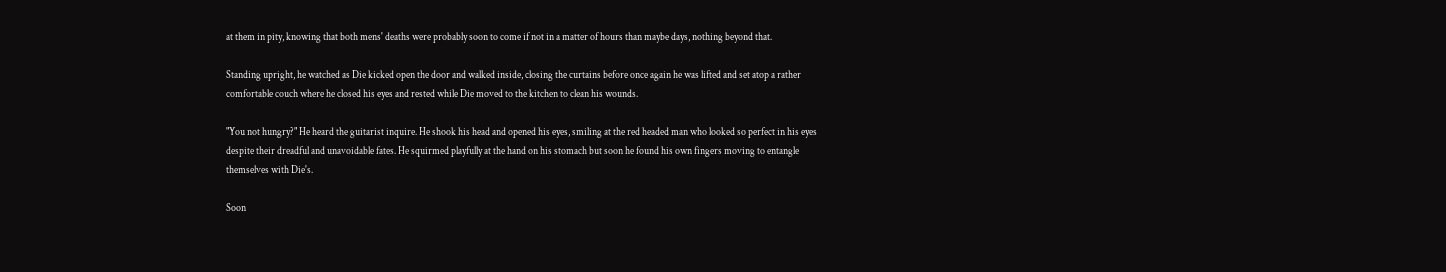at them in pity, knowing that both mens' deaths were probably soon to come if not in a matter of hours than maybe days, nothing beyond that.

Standing upright, he watched as Die kicked open the door and walked inside, closing the curtains before once again he was lifted and set atop a rather comfortable couch where he closed his eyes and rested while Die moved to the kitchen to clean his wounds.

"You not hungry?" He heard the guitarist inquire. He shook his head and opened his eyes, smiling at the red headed man who looked so perfect in his eyes despite their dreadful and unavoidable fates. He squirmed playfully at the hand on his stomach but soon he found his own fingers moving to entangle themselves with Die's.

Soon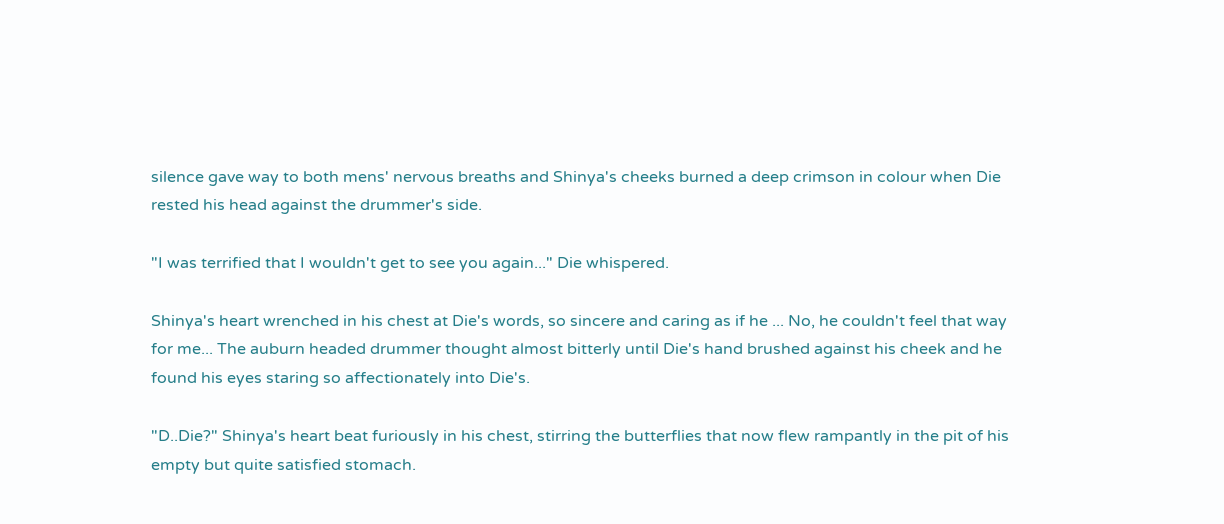silence gave way to both mens' nervous breaths and Shinya's cheeks burned a deep crimson in colour when Die rested his head against the drummer's side.

"I was terrified that I wouldn't get to see you again..." Die whispered.

Shinya's heart wrenched in his chest at Die's words, so sincere and caring as if he ... No, he couldn't feel that way for me... The auburn headed drummer thought almost bitterly until Die's hand brushed against his cheek and he found his eyes staring so affectionately into Die's.

"D..Die?" Shinya's heart beat furiously in his chest, stirring the butterflies that now flew rampantly in the pit of his empty but quite satisfied stomach.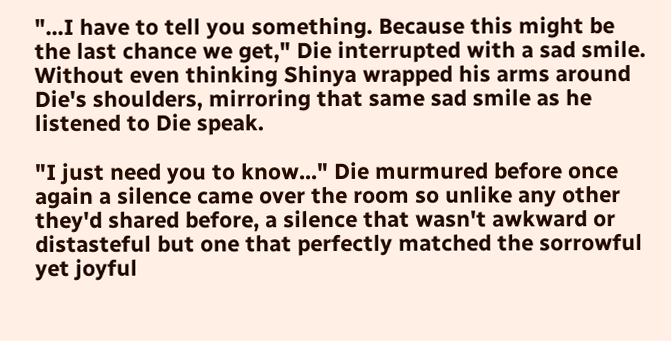"...I have to tell you something. Because this might be the last chance we get," Die interrupted with a sad smile. Without even thinking Shinya wrapped his arms around Die's shoulders, mirroring that same sad smile as he listened to Die speak.

"I just need you to know..." Die murmured before once again a silence came over the room so unlike any other they'd shared before, a silence that wasn't awkward or distasteful but one that perfectly matched the sorrowful yet joyful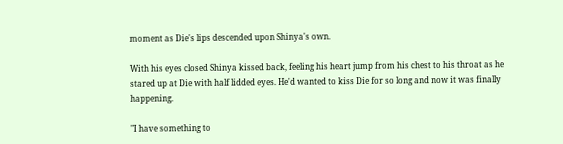moment as Die's lips descended upon Shinya's own.

With his eyes closed Shinya kissed back, feeling his heart jump from his chest to his throat as he stared up at Die with half lidded eyes. He'd wanted to kiss Die for so long and now it was finally happening.

"I have something to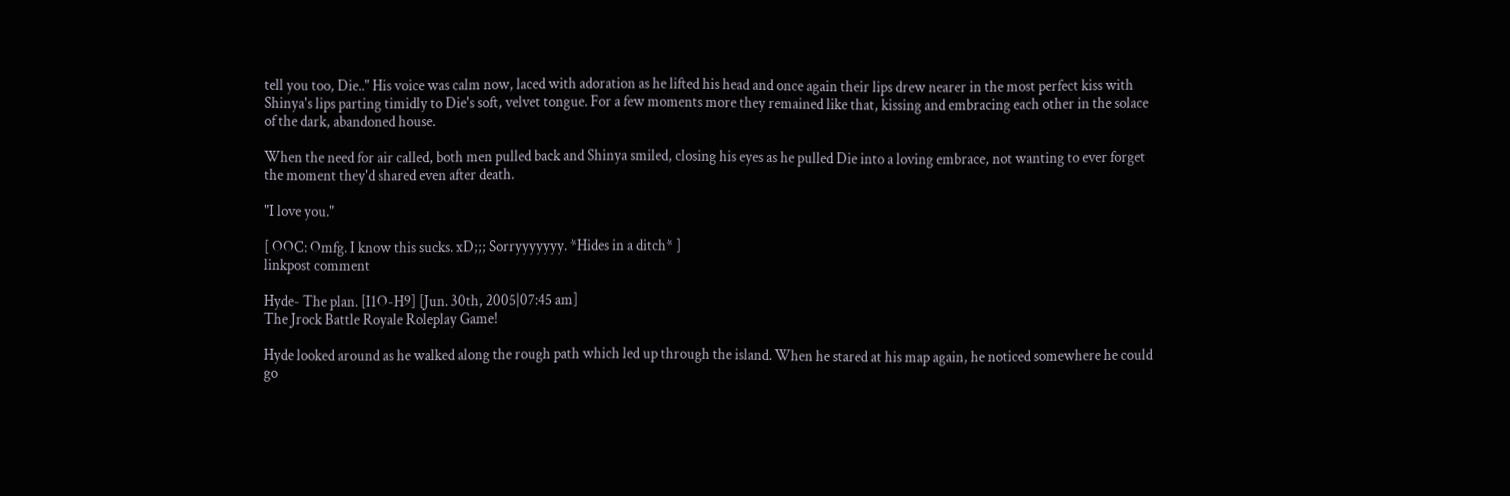tell you too, Die.." His voice was calm now, laced with adoration as he lifted his head and once again their lips drew nearer in the most perfect kiss with Shinya's lips parting timidly to Die's soft, velvet tongue. For a few moments more they remained like that, kissing and embracing each other in the solace of the dark, abandoned house.

When the need for air called, both men pulled back and Shinya smiled, closing his eyes as he pulled Die into a loving embrace, not wanting to ever forget the moment they'd shared even after death.

"I love you."

[ OOC: Omfg. I know this sucks. xD;;; Sorryyyyyyy. *Hides in a ditch* ]
linkpost comment

Hyde- The plan. [I1O-H9] [Jun. 30th, 2005|07:45 am]
The Jrock Battle Royale Roleplay Game!

Hyde looked around as he walked along the rough path which led up through the island. When he stared at his map again, he noticed somewhere he could go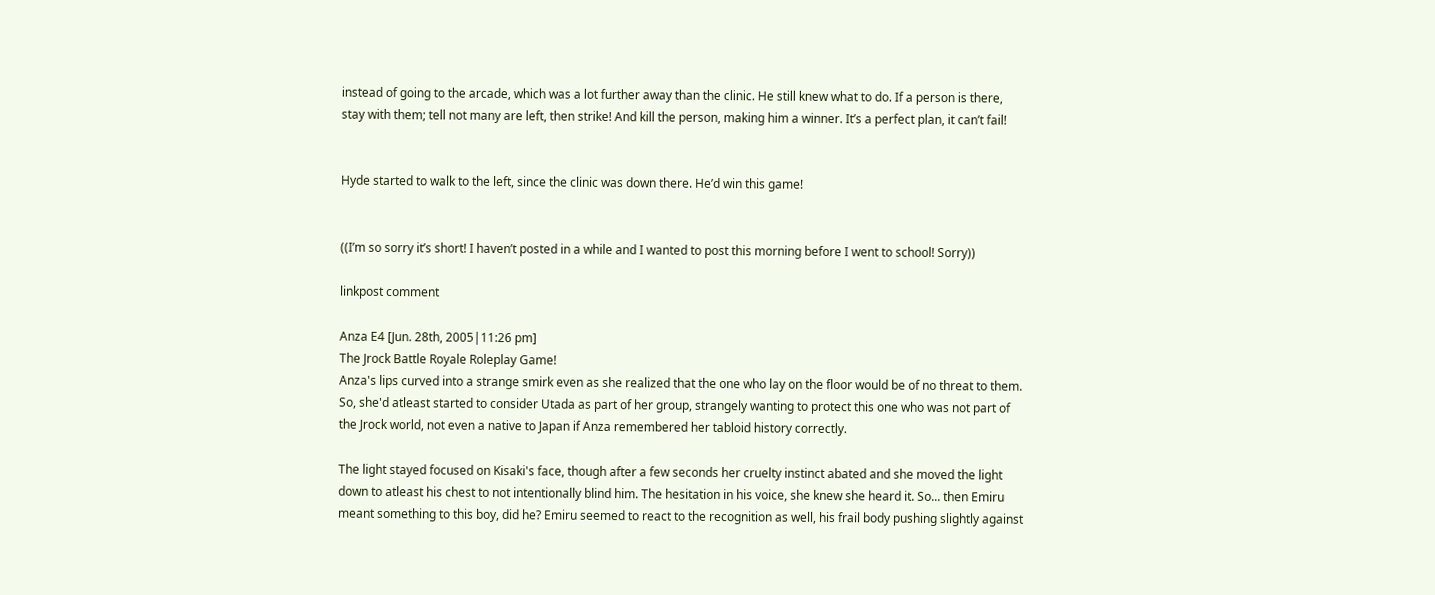instead of going to the arcade, which was a lot further away than the clinic. He still knew what to do. If a person is there, stay with them; tell not many are left, then strike! And kill the person, making him a winner. It’s a perfect plan, it can’t fail!


Hyde started to walk to the left, since the clinic was down there. He’d win this game!


((I’m so sorry it’s short! I haven’t posted in a while and I wanted to post this morning before I went to school! Sorry))

linkpost comment

Anza E4 [Jun. 28th, 2005|11:26 pm]
The Jrock Battle Royale Roleplay Game!
Anza's lips curved into a strange smirk even as she realized that the one who lay on the floor would be of no threat to them. So, she'd atleast started to consider Utada as part of her group, strangely wanting to protect this one who was not part of the Jrock world, not even a native to Japan if Anza remembered her tabloid history correctly.

The light stayed focused on Kisaki's face, though after a few seconds her cruelty instinct abated and she moved the light down to atleast his chest to not intentionally blind him. The hesitation in his voice, she knew she heard it. So... then Emiru meant something to this boy, did he? Emiru seemed to react to the recognition as well, his frail body pushing slightly against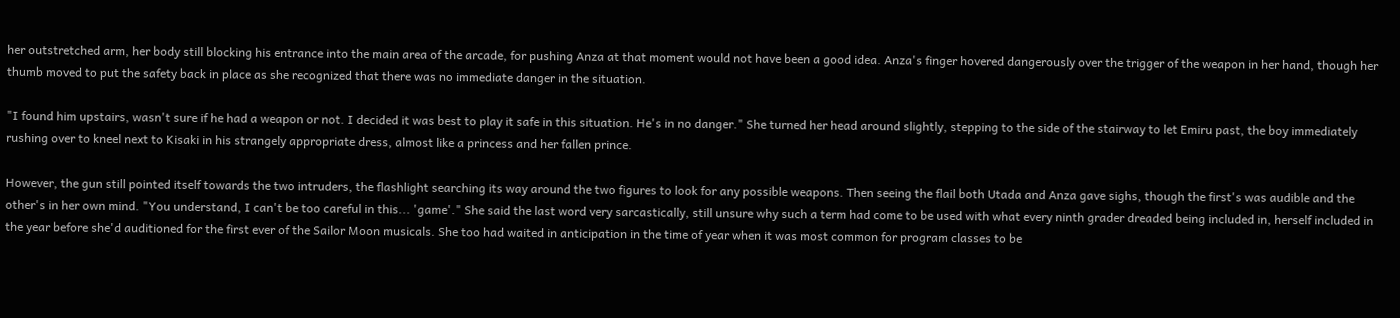her outstretched arm, her body still blocking his entrance into the main area of the arcade, for pushing Anza at that moment would not have been a good idea. Anza's finger hovered dangerously over the trigger of the weapon in her hand, though her thumb moved to put the safety back in place as she recognized that there was no immediate danger in the situation.

"I found him upstairs, wasn't sure if he had a weapon or not. I decided it was best to play it safe in this situation. He's in no danger." She turned her head around slightly, stepping to the side of the stairway to let Emiru past, the boy immediately rushing over to kneel next to Kisaki in his strangely appropriate dress, almost like a princess and her fallen prince.

However, the gun still pointed itself towards the two intruders, the flashlight searching its way around the two figures to look for any possible weapons. Then seeing the flail both Utada and Anza gave sighs, though the first's was audible and the other's in her own mind. "You understand, I can't be too careful in this... 'game'." She said the last word very sarcastically, still unsure why such a term had come to be used with what every ninth grader dreaded being included in, herself included in the year before she'd auditioned for the first ever of the Sailor Moon musicals. She too had waited in anticipation in the time of year when it was most common for program classes to be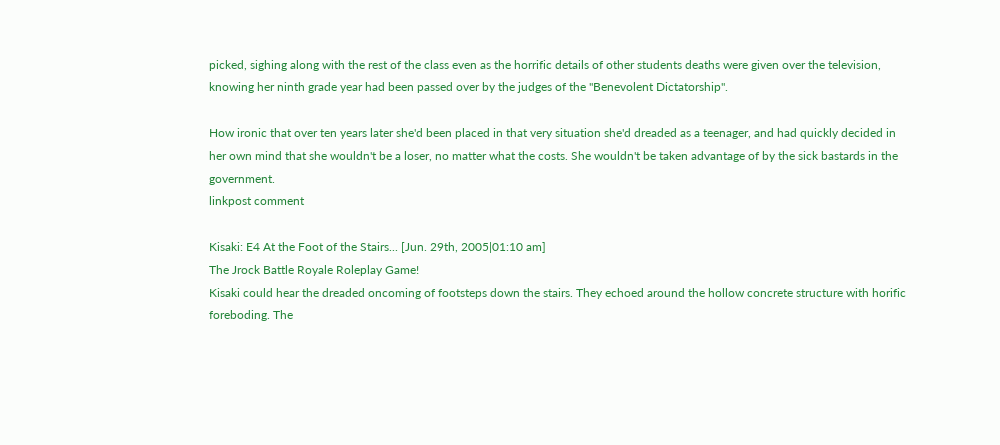picked, sighing along with the rest of the class even as the horrific details of other students deaths were given over the television, knowing her ninth grade year had been passed over by the judges of the "Benevolent Dictatorship".

How ironic that over ten years later she'd been placed in that very situation she'd dreaded as a teenager, and had quickly decided in her own mind that she wouldn't be a loser, no matter what the costs. She wouldn't be taken advantage of by the sick bastards in the government.
linkpost comment

Kisaki: E4 At the Foot of the Stairs... [Jun. 29th, 2005|01:10 am]
The Jrock Battle Royale Roleplay Game!
Kisaki could hear the dreaded oncoming of footsteps down the stairs. They echoed around the hollow concrete structure with horific foreboding. The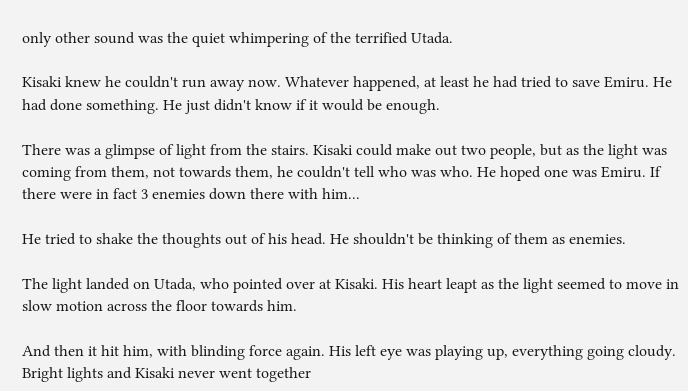only other sound was the quiet whimpering of the terrified Utada.

Kisaki knew he couldn't run away now. Whatever happened, at least he had tried to save Emiru. He had done something. He just didn't know if it would be enough.

There was a glimpse of light from the stairs. Kisaki could make out two people, but as the light was coming from them, not towards them, he couldn't tell who was who. He hoped one was Emiru. If there were in fact 3 enemies down there with him...

He tried to shake the thoughts out of his head. He shouldn't be thinking of them as enemies.

The light landed on Utada, who pointed over at Kisaki. His heart leapt as the light seemed to move in slow motion across the floor towards him.

And then it hit him, with blinding force again. His left eye was playing up, everything going cloudy. Bright lights and Kisaki never went together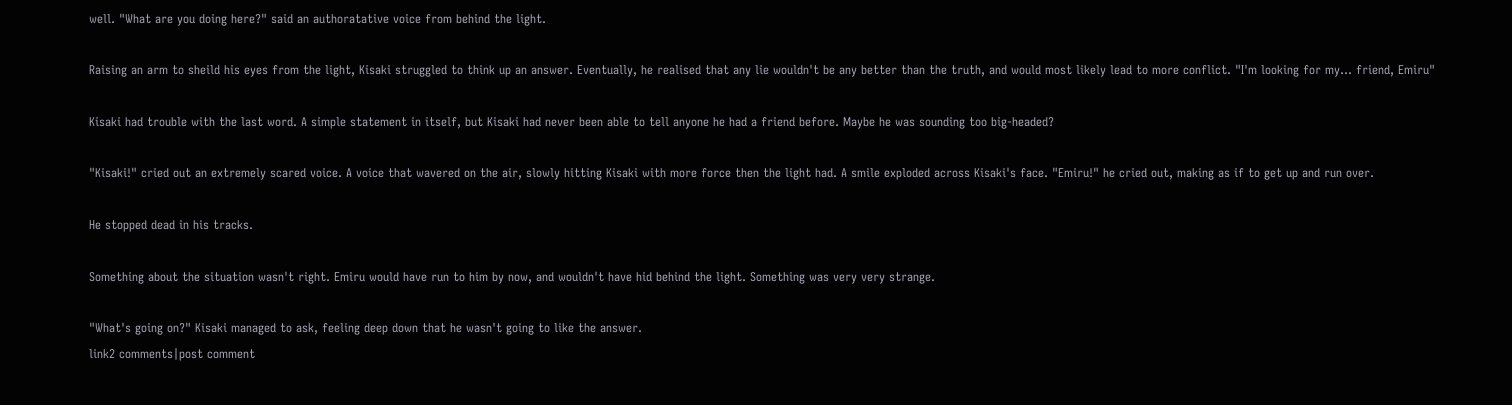well. "What are you doing here?" said an authoratative voice from behind the light.

Raising an arm to sheild his eyes from the light, Kisaki struggled to think up an answer. Eventually, he realised that any lie wouldn't be any better than the truth, and would most likely lead to more conflict. "I'm looking for my... friend, Emiru"

Kisaki had trouble with the last word. A simple statement in itself, but Kisaki had never been able to tell anyone he had a friend before. Maybe he was sounding too big-headed?

"Kisaki!" cried out an extremely scared voice. A voice that wavered on the air, slowly hitting Kisaki with more force then the light had. A smile exploded across Kisaki's face. "Emiru!" he cried out, making as if to get up and run over.

He stopped dead in his tracks.

Something about the situation wasn't right. Emiru would have run to him by now, and wouldn't have hid behind the light. Something was very very strange.

"What's going on?" Kisaki managed to ask, feeling deep down that he wasn't going to like the answer.
link2 comments|post comment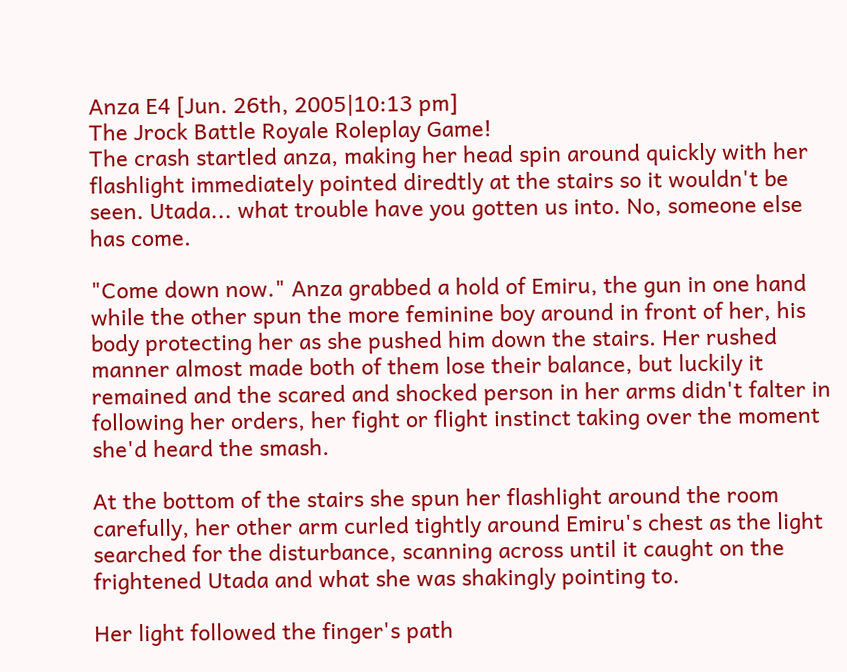Anza E4 [Jun. 26th, 2005|10:13 pm]
The Jrock Battle Royale Roleplay Game!
The crash startled anza, making her head spin around quickly with her flashlight immediately pointed diredtly at the stairs so it wouldn't be seen. Utada... what trouble have you gotten us into. No, someone else has come.

"Come down now." Anza grabbed a hold of Emiru, the gun in one hand while the other spun the more feminine boy around in front of her, his body protecting her as she pushed him down the stairs. Her rushed manner almost made both of them lose their balance, but luckily it remained and the scared and shocked person in her arms didn't falter in following her orders, her fight or flight instinct taking over the moment she'd heard the smash.

At the bottom of the stairs she spun her flashlight around the room carefully, her other arm curled tightly around Emiru's chest as the light searched for the disturbance, scanning across until it caught on the frightened Utada and what she was shakingly pointing to.

Her light followed the finger's path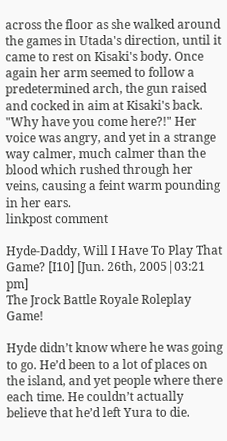across the floor as she walked around the games in Utada's direction, until it came to rest on Kisaki's body. Once again her arm seemed to follow a predetermined arch, the gun raised and cocked in aim at Kisaki's back. "Why have you come here?!" Her voice was angry, and yet in a strange way calmer, much calmer than the blood which rushed through her veins, causing a feint warm pounding in her ears.
linkpost comment

Hyde-Daddy, Will I Have To Play That Game? [I10] [Jun. 26th, 2005|03:21 pm]
The Jrock Battle Royale Roleplay Game!

Hyde didn’t know where he was going to go. He’d been to a lot of places on the island, and yet people where there each time. He couldn’t actually believe that he’d left Yura to die.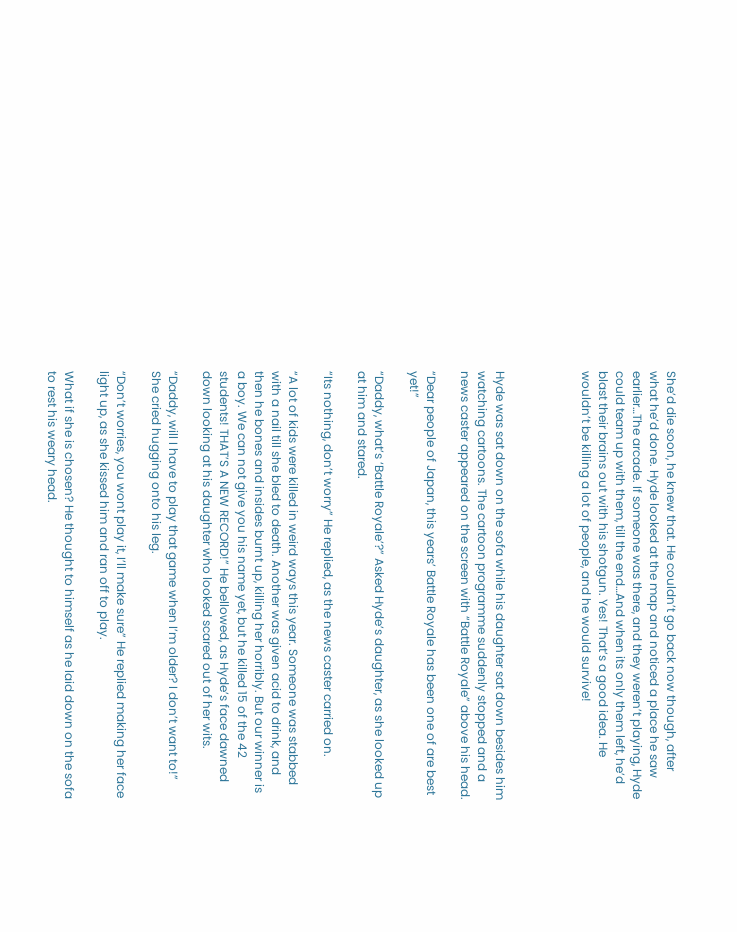She’d die soon, he knew that. He couldn’t go back now though, after what he’d done. Hyde looked at the map and noticed a place he saw earlier…The arcade. If someone was there, and they weren’t playing, Hyde could team up with them, till the end…And when its only them left, he’d blast their brains out with his shotgun. Yes! That’s a good idea. He wouldn’t be killing a lot of people, and he would survive!




Hyde was sat down on the sofa while his daughter sat down besides him watching cartoons. The cartoon programme suddenly stopped and a news caster appeared on the screen with “Battle Royale” above his head.

“Dear people of Japan, this years’ Battle Royale has been one of are best yet!”

“Daddy, what’s ‘Battle Royale’?” Asked Hyde’s daughter, as she looked up at him and stared.

“Its nothing, don’t worry” He replied, as the news caster carried on.

“A lot of kids were killed in weird ways this year. Someone was stabbed with a nail till she bled to death. Another was given acid to drink, and then he bones and insides burnt up, killing her horribly. But our winner is a boy. We can not give you his name yet, but he killed 15 of the 42 students! THAT’S A NEW RECORD!” He bellowed, as Hyde’s face dawned down looking at his daughter who looked scared out of her wits.

“Daddy, will I have to play that game when I’m older? I don’t want to!” She cried hugging onto his leg.

“Don’t worries, you wont play it, I’ll make sure” He replied making her face light up, as she kissed him and ran off to play.

What if she is chosen? He thought to himself as he laid down on the sofa to rest his weary head.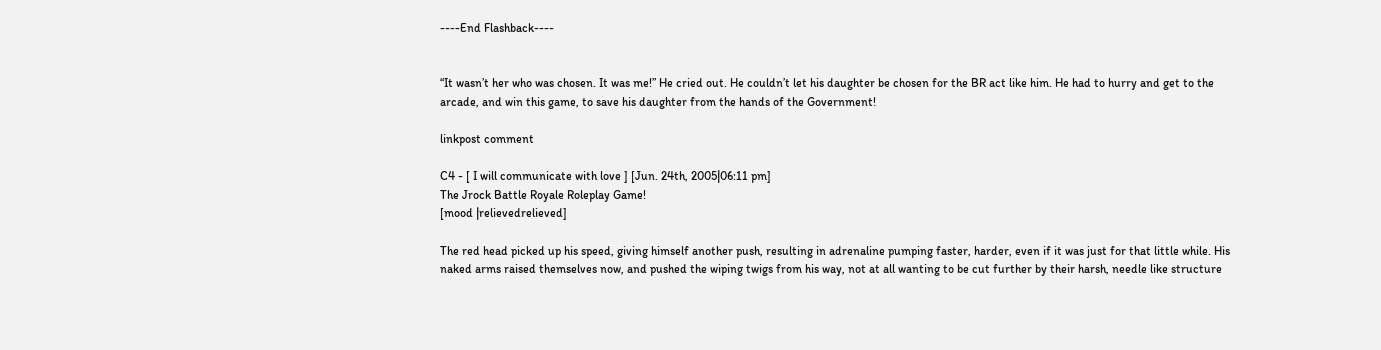----End Flashback----


“It wasn’t her who was chosen. It was me!” He cried out. He couldn’t let his daughter be chosen for the BR act like him. He had to hurry and get to the arcade, and win this game, to save his daughter from the hands of the Government!

linkpost comment

C4 - [ I will communicate with love ] [Jun. 24th, 2005|06:11 pm]
The Jrock Battle Royale Roleplay Game!
[mood |relievedrelieved]

The red head picked up his speed, giving himself another push, resulting in adrenaline pumping faster, harder, even if it was just for that little while. His naked arms raised themselves now, and pushed the wiping twigs from his way, not at all wanting to be cut further by their harsh, needle like structure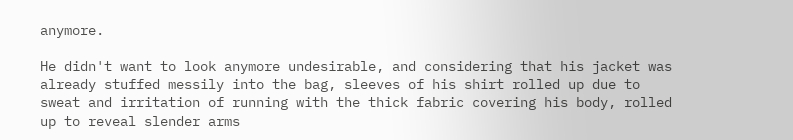anymore.

He didn't want to look anymore undesirable, and considering that his jacket was already stuffed messily into the bag, sleeves of his shirt rolled up due to sweat and irritation of running with the thick fabric covering his body, rolled up to reveal slender arms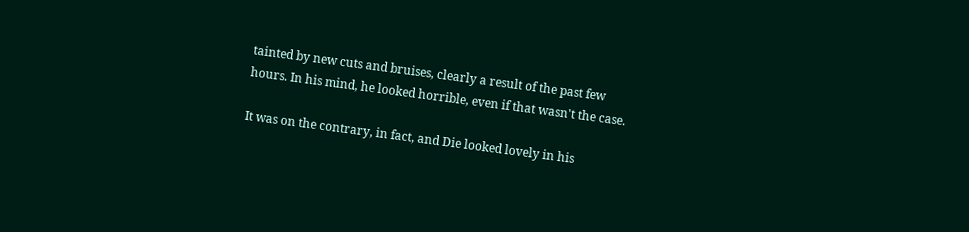tainted by new cuts and bruises, clearly a result of the past few hours. In his mind, he looked horrible, even if that wasn't the case.

It was on the contrary, in fact, and Die looked lovely in his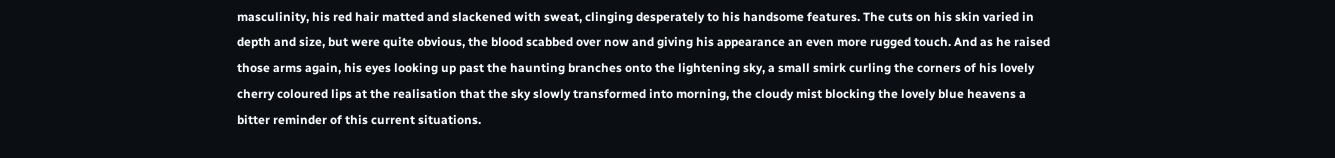masculinity, his red hair matted and slackened with sweat, clinging desperately to his handsome features. The cuts on his skin varied in depth and size, but were quite obvious, the blood scabbed over now and giving his appearance an even more rugged touch. And as he raised those arms again, his eyes looking up past the haunting branches onto the lightening sky, a small smirk curling the corners of his lovely cherry coloured lips at the realisation that the sky slowly transformed into morning, the cloudy mist blocking the lovely blue heavens a bitter reminder of this current situations.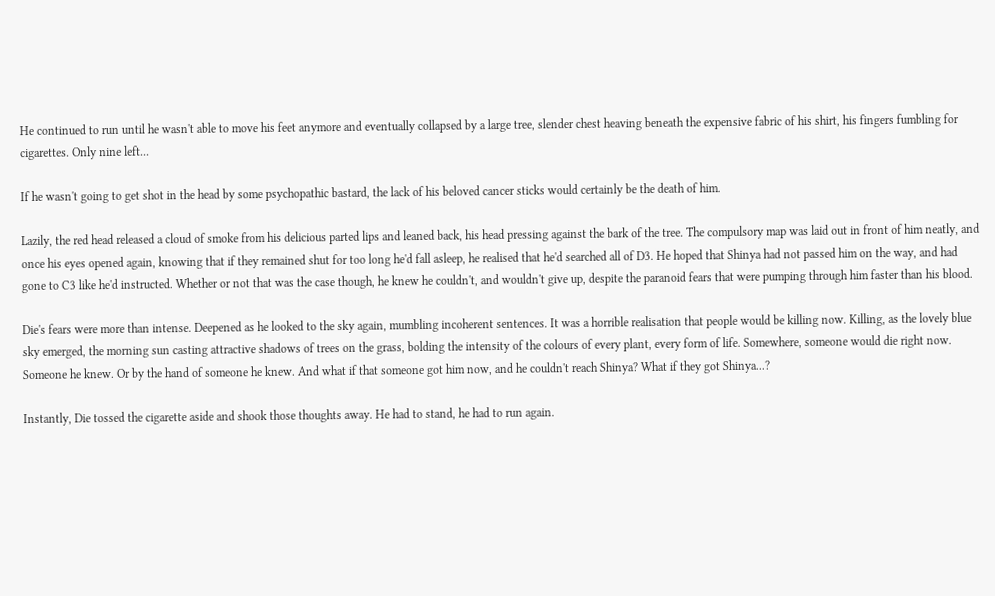He continued to run until he wasn't able to move his feet anymore and eventually collapsed by a large tree, slender chest heaving beneath the expensive fabric of his shirt, his fingers fumbling for cigarettes. Only nine left...

If he wasn't going to get shot in the head by some psychopathic bastard, the lack of his beloved cancer sticks would certainly be the death of him.

Lazily, the red head released a cloud of smoke from his delicious parted lips and leaned back, his head pressing against the bark of the tree. The compulsory map was laid out in front of him neatly, and once his eyes opened again, knowing that if they remained shut for too long he'd fall asleep, he realised that he'd searched all of D3. He hoped that Shinya had not passed him on the way, and had gone to C3 like he'd instructed. Whether or not that was the case though, he knew he couldn't, and wouldn't give up, despite the paranoid fears that were pumping through him faster than his blood.

Die's fears were more than intense. Deepened as he looked to the sky again, mumbling incoherent sentences. It was a horrible realisation that people would be killing now. Killing, as the lovely blue sky emerged, the morning sun casting attractive shadows of trees on the grass, bolding the intensity of the colours of every plant, every form of life. Somewhere, someone would die right now. Someone he knew. Or by the hand of someone he knew. And what if that someone got him now, and he couldn't reach Shinya? What if they got Shinya...?

Instantly, Die tossed the cigarette aside and shook those thoughts away. He had to stand, he had to run again.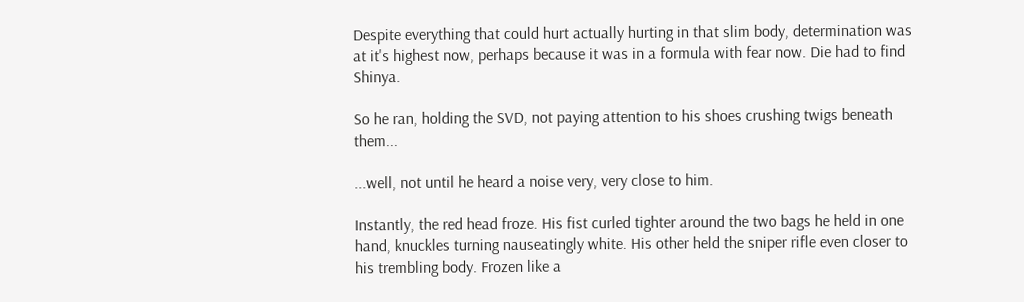Despite everything that could hurt actually hurting in that slim body, determination was at it's highest now, perhaps because it was in a formula with fear now. Die had to find Shinya.

So he ran, holding the SVD, not paying attention to his shoes crushing twigs beneath them...

...well, not until he heard a noise very, very close to him.

Instantly, the red head froze. His fist curled tighter around the two bags he held in one hand, knuckles turning nauseatingly white. His other held the sniper rifle even closer to his trembling body. Frozen like a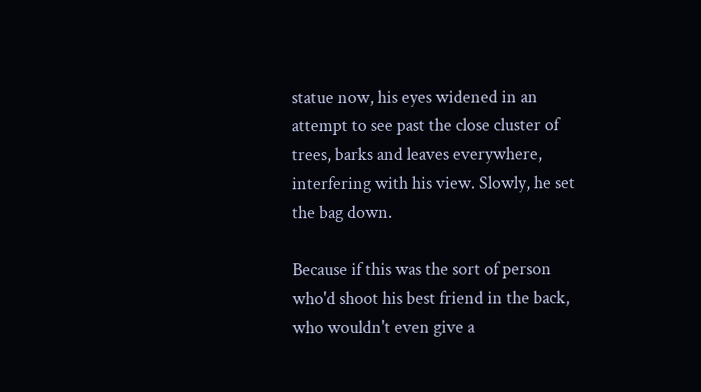statue now, his eyes widened in an attempt to see past the close cluster of trees, barks and leaves everywhere, interfering with his view. Slowly, he set the bag down.

Because if this was the sort of person who'd shoot his best friend in the back, who wouldn't even give a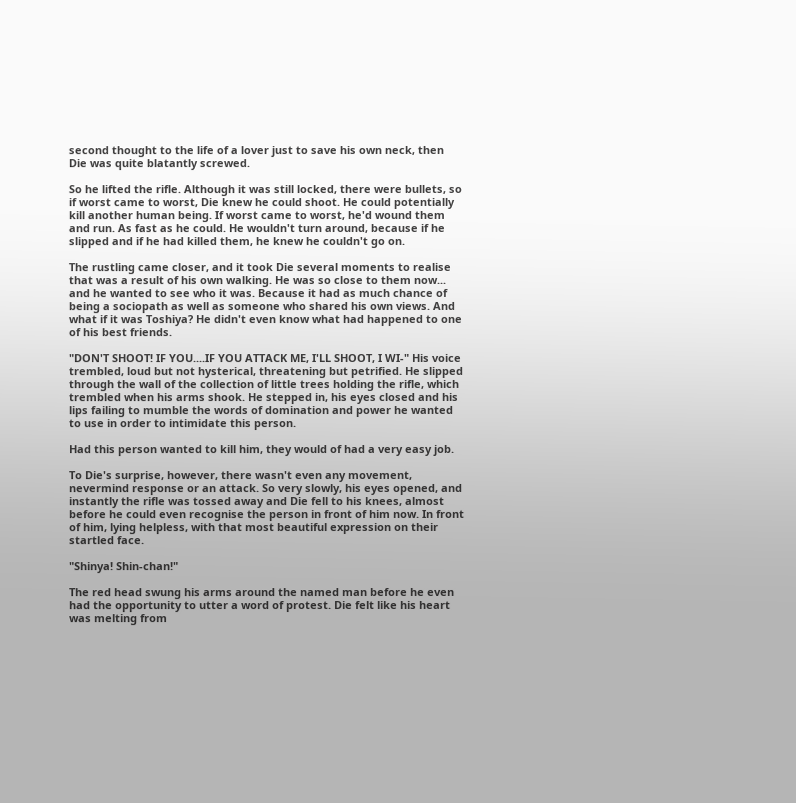second thought to the life of a lover just to save his own neck, then Die was quite blatantly screwed.

So he lifted the rifle. Although it was still locked, there were bullets, so if worst came to worst, Die knew he could shoot. He could potentially kill another human being. If worst came to worst, he'd wound them and run. As fast as he could. He wouldn't turn around, because if he slipped and if he had killed them, he knew he couldn't go on.

The rustling came closer, and it took Die several moments to realise that was a result of his own walking. He was so close to them now... and he wanted to see who it was. Because it had as much chance of being a sociopath as well as someone who shared his own views. And what if it was Toshiya? He didn't even know what had happened to one of his best friends.

"DON'T SHOOT! IF YOU....IF YOU ATTACK ME, I'LL SHOOT, I WI-" His voice trembled, loud but not hysterical, threatening but petrified. He slipped through the wall of the collection of little trees holding the rifle, which trembled when his arms shook. He stepped in, his eyes closed and his lips failing to mumble the words of domination and power he wanted to use in order to intimidate this person.

Had this person wanted to kill him, they would of had a very easy job.

To Die's surprise, however, there wasn't even any movement, nevermind response or an attack. So very slowly, his eyes opened, and instantly the rifle was tossed away and Die fell to his knees, almost before he could even recognise the person in front of him now. In front of him, lying helpless, with that most beautiful expression on their startled face.

"Shinya! Shin-chan!"

The red head swung his arms around the named man before he even had the opportunity to utter a word of protest. Die felt like his heart was melting from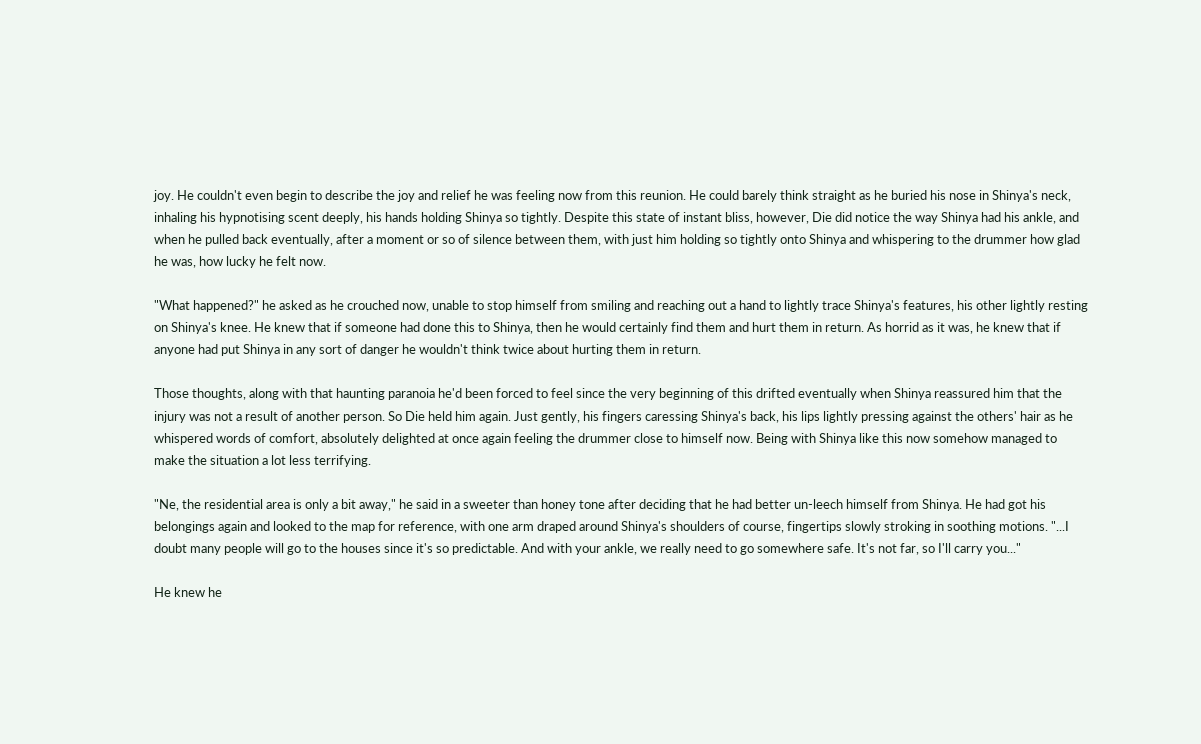joy. He couldn't even begin to describe the joy and relief he was feeling now from this reunion. He could barely think straight as he buried his nose in Shinya's neck, inhaling his hypnotising scent deeply, his hands holding Shinya so tightly. Despite this state of instant bliss, however, Die did notice the way Shinya had his ankle, and when he pulled back eventually, after a moment or so of silence between them, with just him holding so tightly onto Shinya and whispering to the drummer how glad he was, how lucky he felt now.

"What happened?" he asked as he crouched now, unable to stop himself from smiling and reaching out a hand to lightly trace Shinya's features, his other lightly resting on Shinya's knee. He knew that if someone had done this to Shinya, then he would certainly find them and hurt them in return. As horrid as it was, he knew that if anyone had put Shinya in any sort of danger he wouldn't think twice about hurting them in return.

Those thoughts, along with that haunting paranoia he'd been forced to feel since the very beginning of this drifted eventually when Shinya reassured him that the injury was not a result of another person. So Die held him again. Just gently, his fingers caressing Shinya's back, his lips lightly pressing against the others' hair as he whispered words of comfort, absolutely delighted at once again feeling the drummer close to himself now. Being with Shinya like this now somehow managed to make the situation a lot less terrifying.

"Ne, the residential area is only a bit away," he said in a sweeter than honey tone after deciding that he had better un-leech himself from Shinya. He had got his belongings again and looked to the map for reference, with one arm draped around Shinya's shoulders of course, fingertips slowly stroking in soothing motions. "...I doubt many people will go to the houses since it's so predictable. And with your ankle, we really need to go somewhere safe. It's not far, so I'll carry you..."

He knew he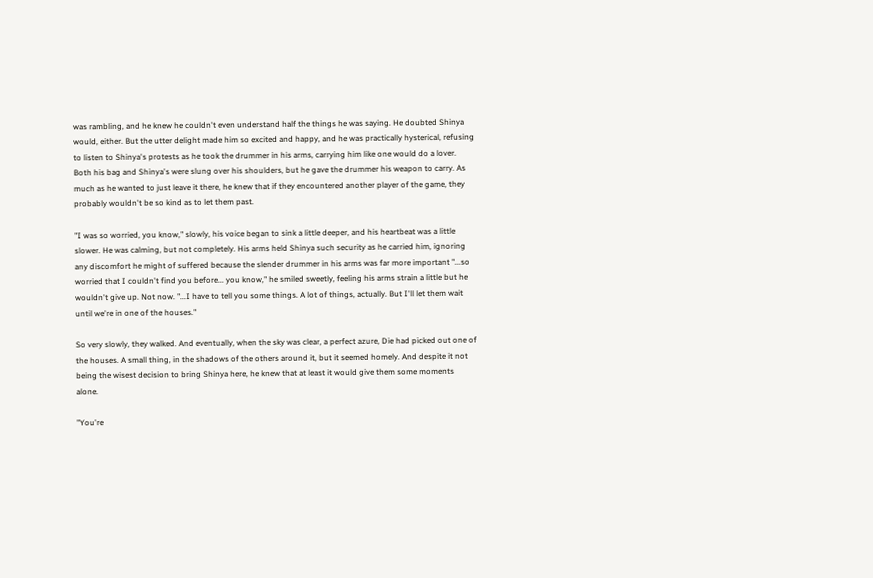was rambling, and he knew he couldn't even understand half the things he was saying. He doubted Shinya would, either. But the utter delight made him so excited and happy, and he was practically hysterical, refusing to listen to Shinya's protests as he took the drummer in his arms, carrying him like one would do a lover. Both his bag and Shinya's were slung over his shoulders, but he gave the drummer his weapon to carry. As much as he wanted to just leave it there, he knew that if they encountered another player of the game, they probably wouldn't be so kind as to let them past.

"I was so worried, you know," slowly, his voice began to sink a little deeper, and his heartbeat was a little slower. He was calming, but not completely. His arms held Shinya such security as he carried him, ignoring any discomfort he might of suffered because the slender drummer in his arms was far more important "...so worried that I couldn't find you before... you know," he smiled sweetly, feeling his arms strain a little but he wouldn't give up. Not now. "...I have to tell you some things. A lot of things, actually. But I'll let them wait until we're in one of the houses."

So very slowly, they walked. And eventually, when the sky was clear, a perfect azure, Die had picked out one of the houses. A small thing, in the shadows of the others around it, but it seemed homely. And despite it not being the wisest decision to bring Shinya here, he knew that at least it would give them some moments alone.

"You're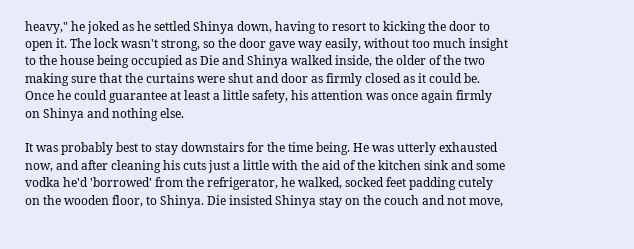heavy," he joked as he settled Shinya down, having to resort to kicking the door to open it. The lock wasn't strong, so the door gave way easily, without too much insight to the house being occupied as Die and Shinya walked inside, the older of the two making sure that the curtains were shut and door as firmly closed as it could be. Once he could guarantee at least a little safety, his attention was once again firmly on Shinya and nothing else.

It was probably best to stay downstairs for the time being. He was utterly exhausted now, and after cleaning his cuts just a little with the aid of the kitchen sink and some vodka he'd 'borrowed' from the refrigerator, he walked, socked feet padding cutely on the wooden floor, to Shinya. Die insisted Shinya stay on the couch and not move,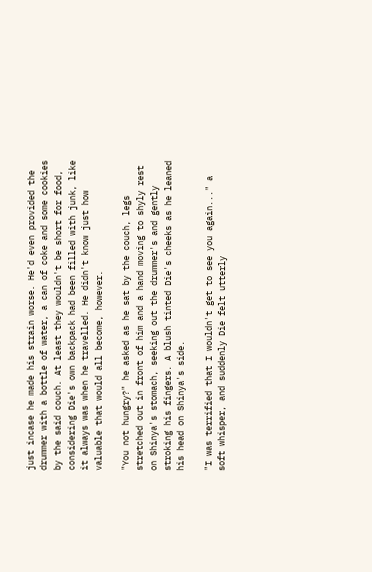just incase he made his strain worse. He'd even provided the drummer with a bottle of water, a can of coke and some cookies by the said couch. At least they wouldn't be short for food, considering Die's own backpack had been filled with junk, like it always was when he travelled. He didn't know just how valuable that would all become, however.

"You not hungry?" he asked as he sat by the couch, legs stretched out in front of him and a hand moving to shyly rest on Shinya's stomach, seeking out the drummer's and gently stroking his fingers. A blush tinted Die's cheeks as he leaned his head on Shinya's side.

"I was terrified that I wouldn't get to see you again..." a soft whisper, and suddenly Die felt utterly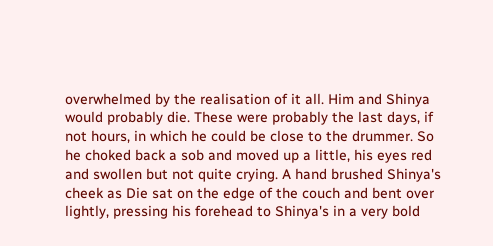overwhelmed by the realisation of it all. Him and Shinya would probably die. These were probably the last days, if not hours, in which he could be close to the drummer. So he choked back a sob and moved up a little, his eyes red and swollen but not quite crying. A hand brushed Shinya's cheek as Die sat on the edge of the couch and bent over lightly, pressing his forehead to Shinya's in a very bold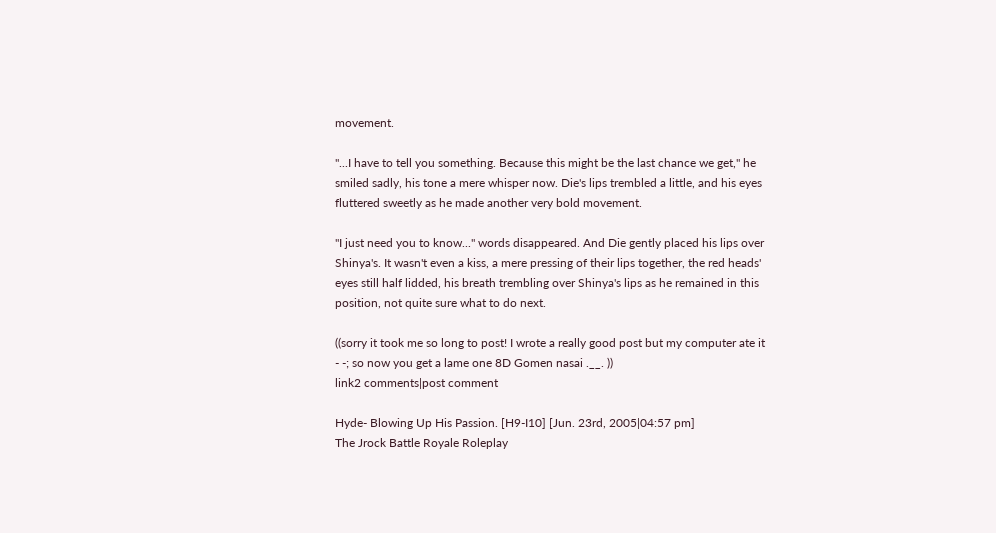movement.

"...I have to tell you something. Because this might be the last chance we get," he smiled sadly, his tone a mere whisper now. Die's lips trembled a little, and his eyes fluttered sweetly as he made another very bold movement.

"I just need you to know..." words disappeared. And Die gently placed his lips over Shinya's. It wasn't even a kiss, a mere pressing of their lips together, the red heads' eyes still half lidded, his breath trembling over Shinya's lips as he remained in this position, not quite sure what to do next.

((sorry it took me so long to post! I wrote a really good post but my computer ate it - -; so now you get a lame one 8D Gomen nasai .__. ))
link2 comments|post comment

Hyde- Blowing Up His Passion. [H9-I10] [Jun. 23rd, 2005|04:57 pm]
The Jrock Battle Royale Roleplay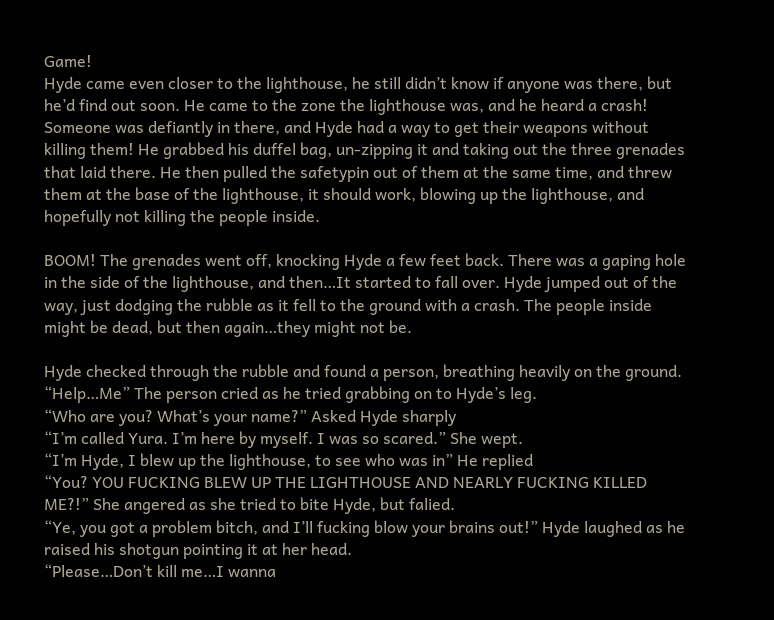Game!
Hyde came even closer to the lighthouse, he still didn’t know if anyone was there, but he’d find out soon. He came to the zone the lighthouse was, and he heard a crash! Someone was defiantly in there, and Hyde had a way to get their weapons without killing them! He grabbed his duffel bag, un-zipping it and taking out the three grenades that laid there. He then pulled the safetypin out of them at the same time, and threw them at the base of the lighthouse, it should work, blowing up the lighthouse, and hopefully not killing the people inside.

BOOM! The grenades went off, knocking Hyde a few feet back. There was a gaping hole in the side of the lighthouse, and then…It started to fall over. Hyde jumped out of the way, just dodging the rubble as it fell to the ground with a crash. The people inside might be dead, but then again…they might not be.

Hyde checked through the rubble and found a person, breathing heavily on the ground.
“Help…Me” The person cried as he tried grabbing on to Hyde’s leg.
“Who are you? What’s your name?” Asked Hyde sharply
“I’m called Yura. I’m here by myself. I was so scared.” She wept.
“I’m Hyde, I blew up the lighthouse, to see who was in” He replied
“You? YOU FUCKING BLEW UP THE LIGHTHOUSE AND NEARLY FUCKING KILLED ME?!” She angered as she tried to bite Hyde, but falied.
“Ye, you got a problem bitch, and I’ll fucking blow your brains out!” Hyde laughed as he raised his shotgun pointing it at her head.
“Please…Don’t kill me…I wanna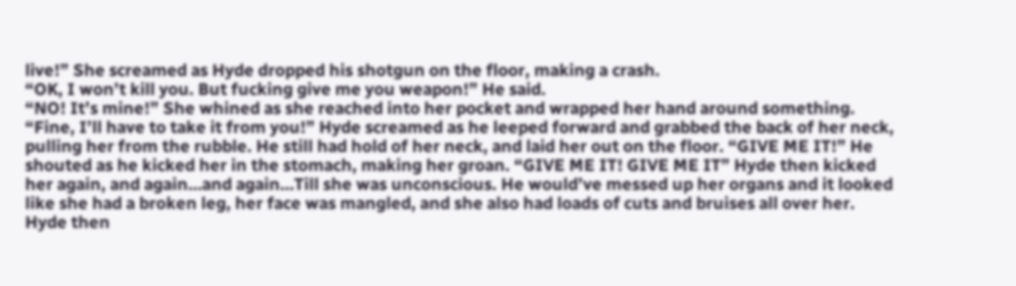live!” She screamed as Hyde dropped his shotgun on the floor, making a crash.
“OK, I won’t kill you. But fucking give me you weapon!” He said.
“NO! It’s mine!” She whined as she reached into her pocket and wrapped her hand around something.
“Fine, I’ll have to take it from you!” Hyde screamed as he leeped forward and grabbed the back of her neck, pulling her from the rubble. He still had hold of her neck, and laid her out on the floor. “GIVE ME IT!” He shouted as he kicked her in the stomach, making her groan. “GIVE ME IT! GIVE ME IT” Hyde then kicked her again, and again…and again…Till she was unconscious. He would’ve messed up her organs and it looked like she had a broken leg, her face was mangled, and she also had loads of cuts and bruises all over her. Hyde then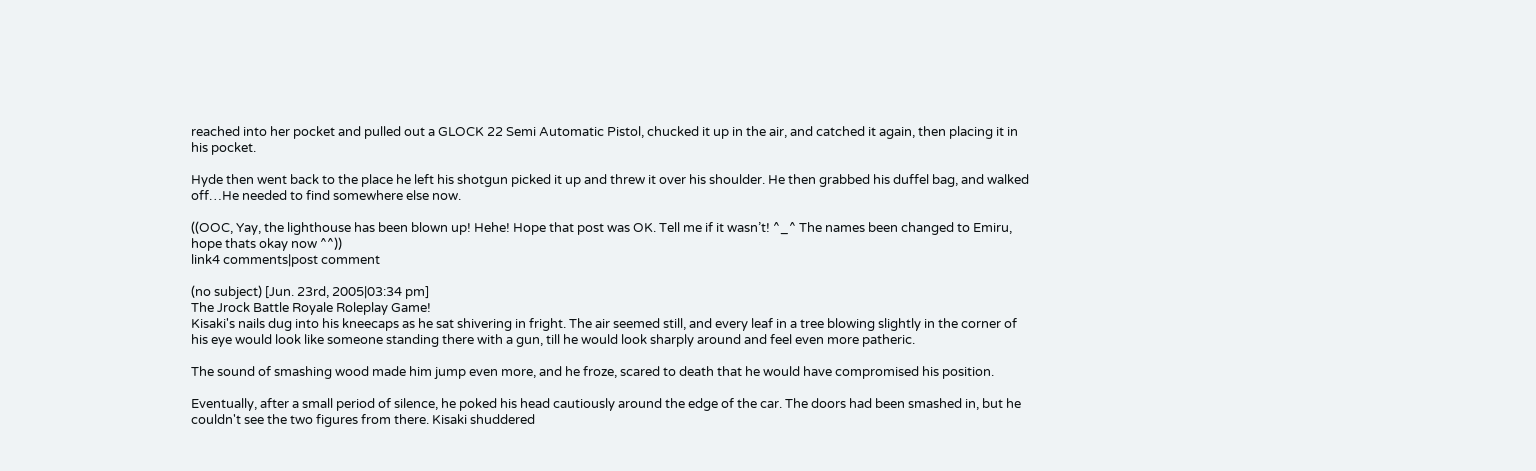reached into her pocket and pulled out a GLOCK 22 Semi Automatic Pistol, chucked it up in the air, and catched it again, then placing it in his pocket.

Hyde then went back to the place he left his shotgun picked it up and threw it over his shoulder. He then grabbed his duffel bag, and walked off…He needed to find somewhere else now.

((OOC, Yay, the lighthouse has been blown up! Hehe! Hope that post was OK. Tell me if it wasn’t! ^_^ The names been changed to Emiru, hope thats okay now ^^))
link4 comments|post comment

(no subject) [Jun. 23rd, 2005|03:34 pm]
The Jrock Battle Royale Roleplay Game!
Kisaki's nails dug into his kneecaps as he sat shivering in fright. The air seemed still, and every leaf in a tree blowing slightly in the corner of his eye would look like someone standing there with a gun, till he would look sharply around and feel even more patheric.

The sound of smashing wood made him jump even more, and he froze, scared to death that he would have compromised his position.

Eventually, after a small period of silence, he poked his head cautiously around the edge of the car. The doors had been smashed in, but he couldn't see the two figures from there. Kisaki shuddered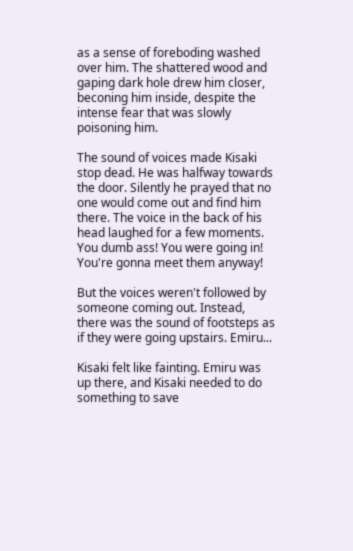as a sense of foreboding washed over him. The shattered wood and gaping dark hole drew him closer, beconing him inside, despite the intense fear that was slowly poisoning him.

The sound of voices made Kisaki stop dead. He was halfway towards the door. Silently he prayed that no one would come out and find him there. The voice in the back of his head laughed for a few moments. You dumb ass! You were going in! You're gonna meet them anyway!

But the voices weren't followed by someone coming out. Instead, there was the sound of footsteps as if they were going upstairs. Emiru...

Kisaki felt like fainting. Emiru was up there, and Kisaki needed to do something to save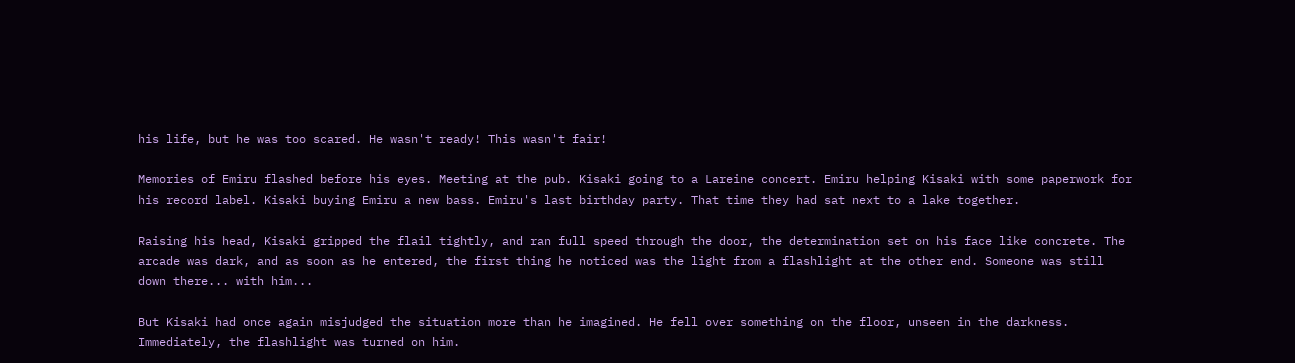his life, but he was too scared. He wasn't ready! This wasn't fair!

Memories of Emiru flashed before his eyes. Meeting at the pub. Kisaki going to a Lareine concert. Emiru helping Kisaki with some paperwork for his record label. Kisaki buying Emiru a new bass. Emiru's last birthday party. That time they had sat next to a lake together.

Raising his head, Kisaki gripped the flail tightly, and ran full speed through the door, the determination set on his face like concrete. The arcade was dark, and as soon as he entered, the first thing he noticed was the light from a flashlight at the other end. Someone was still down there... with him...

But Kisaki had once again misjudged the situation more than he imagined. He fell over something on the floor, unseen in the darkness. Immediately, the flashlight was turned on him.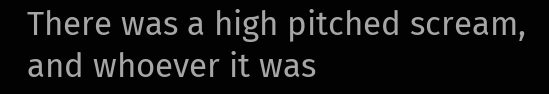There was a high pitched scream, and whoever it was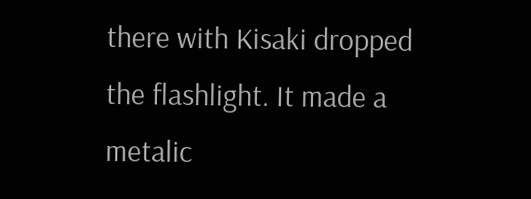there with Kisaki dropped the flashlight. It made a metalic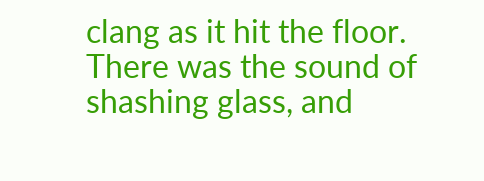clang as it hit the floor. There was the sound of shashing glass, and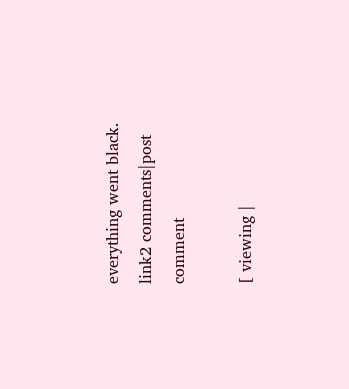everything went black.
link2 comments|post comment

[ viewing |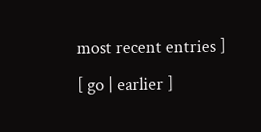most recent entries ]
[ go | earlier ]